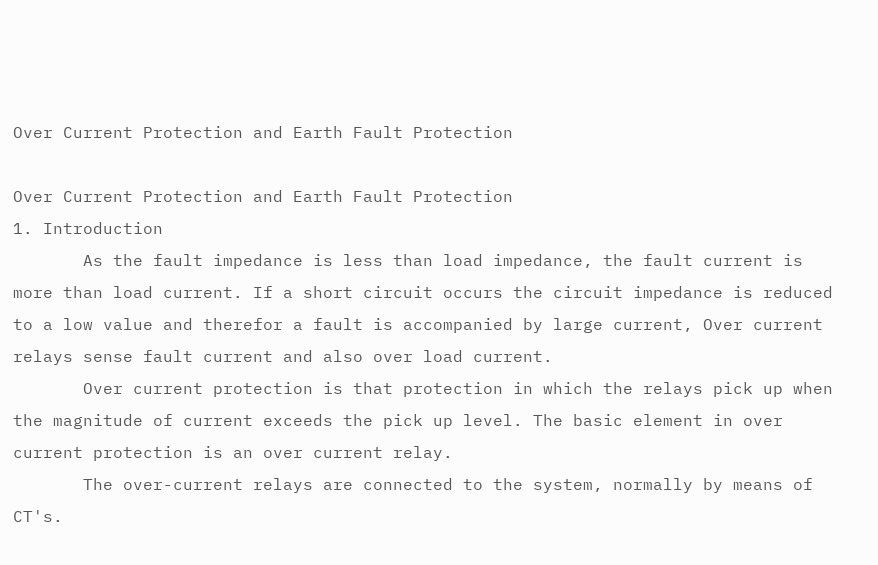Over Current Protection and Earth Fault Protection

Over Current Protection and Earth Fault Protection
1. Introduction
       As the fault impedance is less than load impedance, the fault current is more than load current. If a short circuit occurs the circuit impedance is reduced to a low value and therefor a fault is accompanied by large current, Over current relays sense fault current and also over load current.
       Over current protection is that protection in which the relays pick up when the magnitude of current exceeds the pick up level. The basic element in over current protection is an over current relay.
       The over-current relays are connected to the system, normally by means of CT's.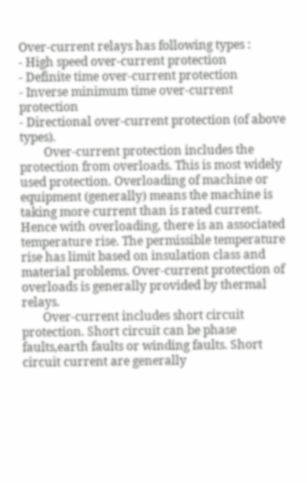Over-current relays has following types :
- High speed over-current protection
- Definite time over-current protection
- Inverse minimum time over-current protection
- Directional over-current protection (of above types).
        Over-current protection includes the protection from overloads. This is most widely used protection. Overloading of machine or equipment (generally) means the machine is taking more current than is rated current. Hence with overloading, there is an associated temperature rise. The permissible temperature rise has limit based on insulation class and material problems. Over-current protection of overloads is generally provided by thermal relays.
       Over-current includes short circuit protection. Short circuit can be phase faults,earth faults or winding faults. Short circuit current are generally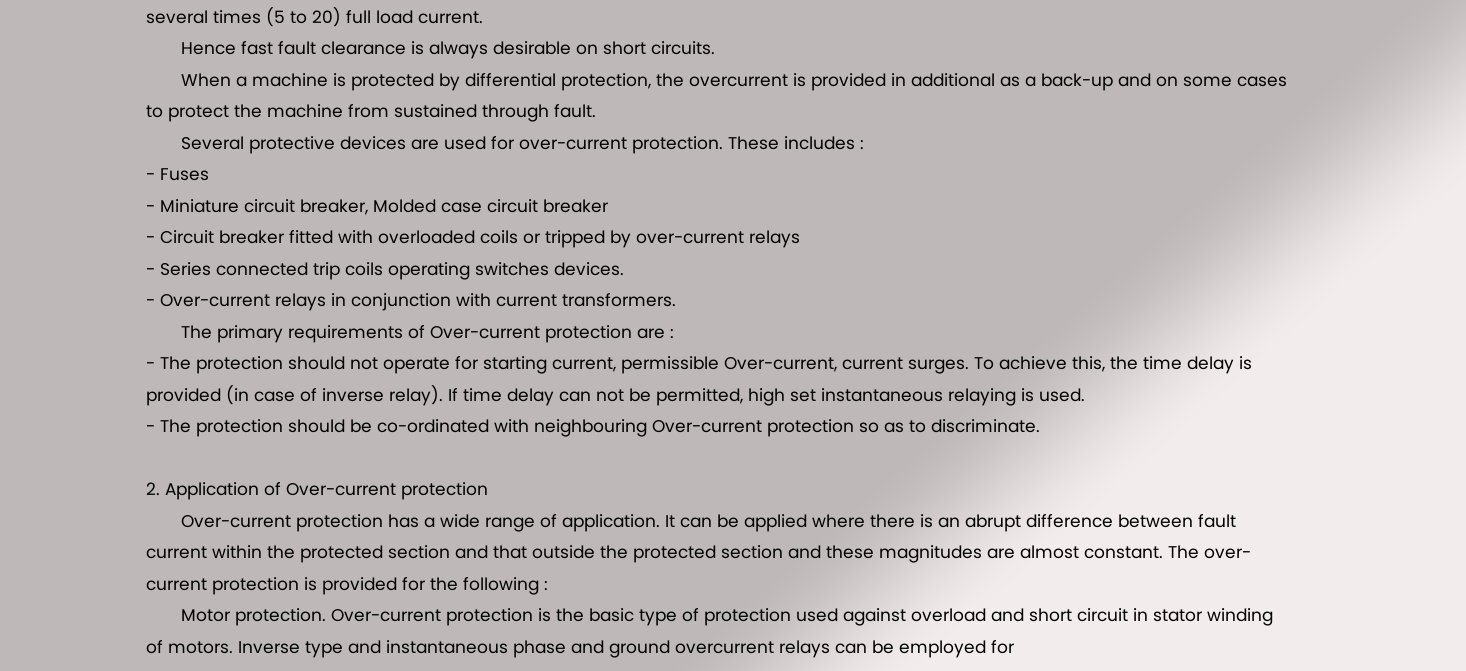several times (5 to 20) full load current.
       Hence fast fault clearance is always desirable on short circuits.
       When a machine is protected by differential protection, the overcurrent is provided in additional as a back-up and on some cases to protect the machine from sustained through fault.
       Several protective devices are used for over-current protection. These includes :
- Fuses
- Miniature circuit breaker, Molded case circuit breaker
- Circuit breaker fitted with overloaded coils or tripped by over-current relays
- Series connected trip coils operating switches devices.
- Over-current relays in conjunction with current transformers.
       The primary requirements of Over-current protection are :
- The protection should not operate for starting current, permissible Over-current, current surges. To achieve this, the time delay is provided (in case of inverse relay). If time delay can not be permitted, high set instantaneous relaying is used.
- The protection should be co-ordinated with neighbouring Over-current protection so as to discriminate.

2. Application of Over-current protection
       Over-current protection has a wide range of application. It can be applied where there is an abrupt difference between fault current within the protected section and that outside the protected section and these magnitudes are almost constant. The over-current protection is provided for the following :
       Motor protection. Over-current protection is the basic type of protection used against overload and short circuit in stator winding of motors. Inverse type and instantaneous phase and ground overcurrent relays can be employed for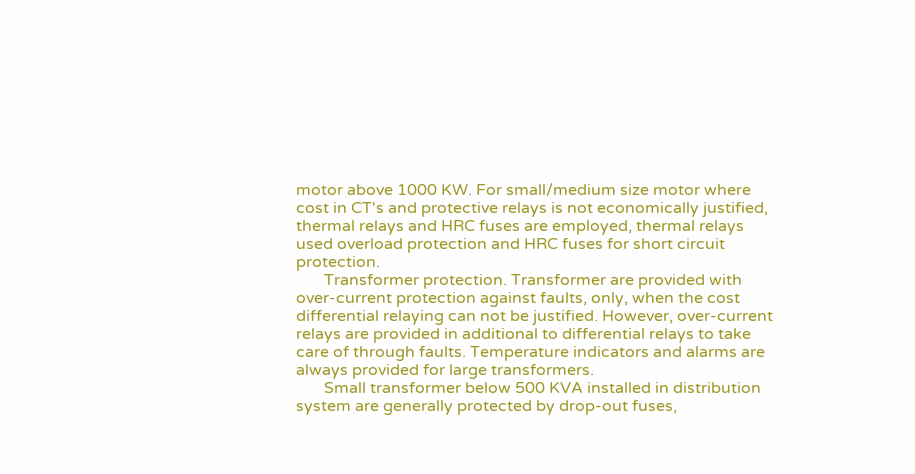motor above 1000 KW. For small/medium size motor where cost in CT's and protective relays is not economically justified, thermal relays and HRC fuses are employed, thermal relays used overload protection and HRC fuses for short circuit protection.
       Transformer protection. Transformer are provided with over-current protection against faults, only, when the cost differential relaying can not be justified. However, over-current relays are provided in additional to differential relays to take care of through faults. Temperature indicators and alarms are always provided for large transformers.
       Small transformer below 500 KVA installed in distribution system are generally protected by drop-out fuses,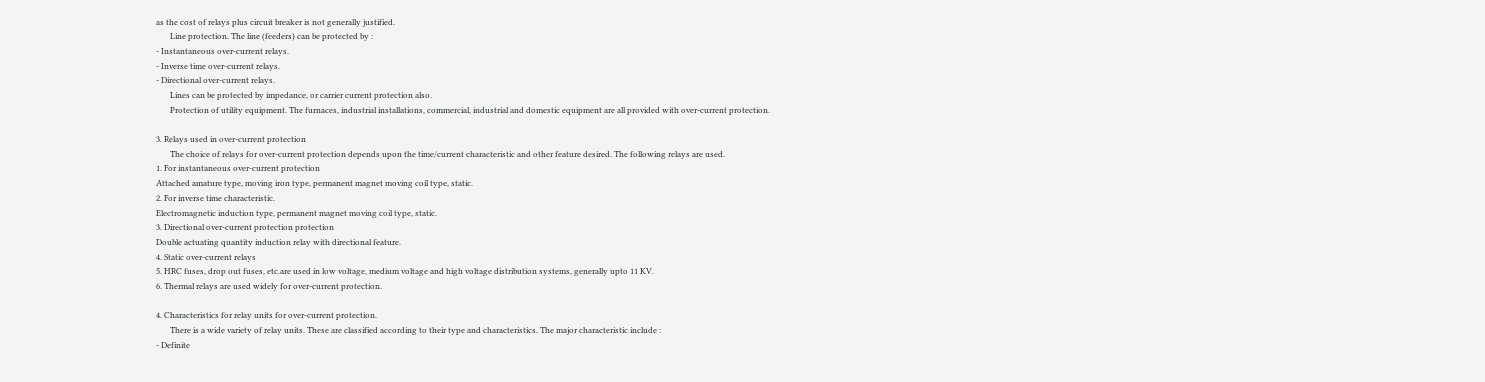as the cost of relays plus circuit breaker is not generally justified.
       Line protection. The line (feeders) can be protected by :
- Instantaneous over-current relays.
- Inverse time over-current relays.
- Directional over-current relays.
       Lines can be protected by impedance, or carrier current protection also.
       Protection of utility equipment. The furnaces, industrial installations, commercial, industrial and domestic equipment are all provided with over-current protection.

3. Relays used in over-current protection
       The choice of relays for over-current protection depends upon the time/current characteristic and other feature desired. The following relays are used.
1. For instantaneous over-current protection
Attached amature type, moving iron type, permanent magnet moving coil type, static.
2. For inverse time characteristic.
Electromagnetic induction type, permanent magnet moving coil type, static.
3. Directional over-current protection protection
Double actuating quantity induction relay with directional feature.
4. Static over-current relays
5. HRC fuses, drop out fuses, etc.are used in low voltage, medium voltage and high voltage distribution systems, generally upto 11 KV.
6. Thermal relays are used widely for over-current protection.

4. Characteristics for relay units for over-current protection.
       There is a wide variety of relay units. These are classified according to their type and characteristics. The major characteristic include :
- Definite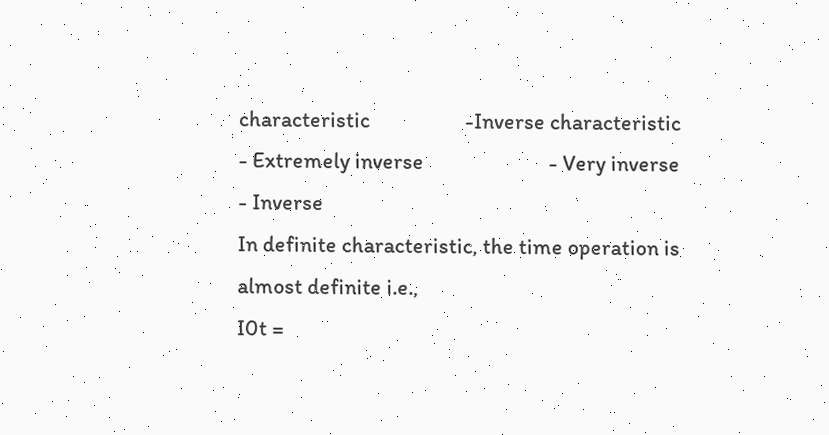characteristic                   -Inverse characteristic
- Extremely inverse                         - Very inverse
- Inverse
In definite characteristic, the time operation is almost definite i.e.,
I0t =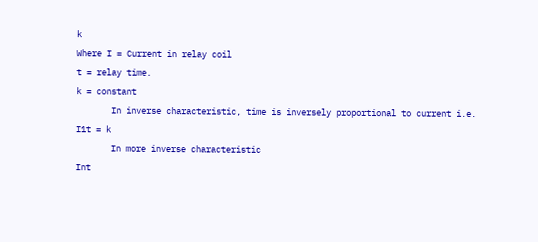k
Where I = Current in relay coil
t = relay time.
k = constant
       In inverse characteristic, time is inversely proportional to current i.e.
I1t = k
       In more inverse characteristic
Int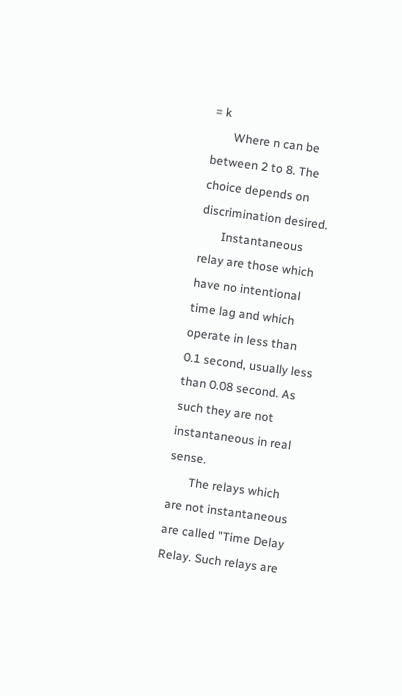= k
       Where n can be between 2 to 8. The choice depends on discrimination desired.
       Instantaneous relay are those which have no intentional time lag and which operate in less than 0.1 second, usually less than 0.08 second. As such they are not instantaneous in real sense.
       The relays which are not instantaneous are called "Time Delay Relay. Such relays are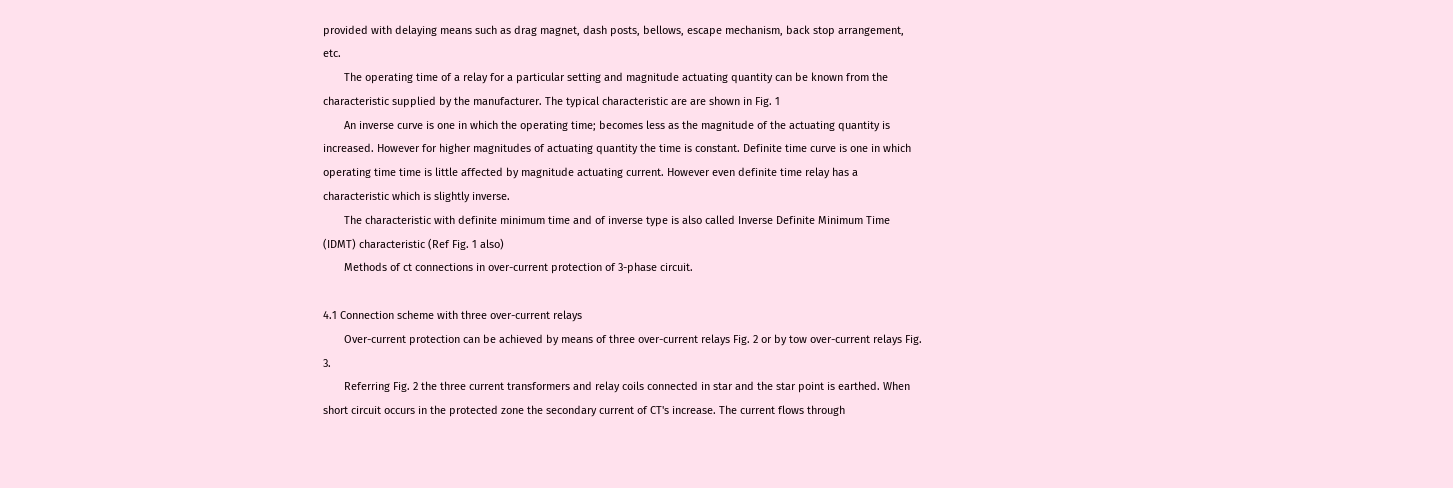provided with delaying means such as drag magnet, dash posts, bellows, escape mechanism, back stop arrangement, etc.
       The operating time of a relay for a particular setting and magnitude actuating quantity can be known from the characteristic supplied by the manufacturer. The typical characteristic are are shown in Fig. 1
       An inverse curve is one in which the operating time; becomes less as the magnitude of the actuating quantity is increased. However for higher magnitudes of actuating quantity the time is constant. Definite time curve is one in which operating time time is little affected by magnitude actuating current. However even definite time relay has a characteristic which is slightly inverse.
       The characteristic with definite minimum time and of inverse type is also called Inverse Definite Minimum Time (IDMT) characteristic (Ref Fig. 1 also)
       Methods of ct connections in over-current protection of 3-phase circuit.

4.1 Connection scheme with three over-current relays
       Over-current protection can be achieved by means of three over-current relays Fig. 2 or by tow over-current relays Fig. 3.
       Referring Fig. 2 the three current transformers and relay coils connected in star and the star point is earthed. When short circuit occurs in the protected zone the secondary current of CT's increase. The current flows through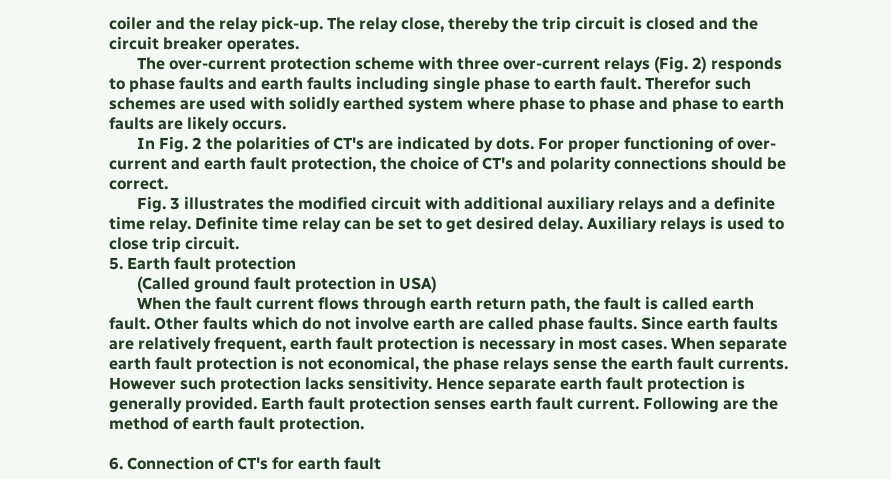coiler and the relay pick-up. The relay close, thereby the trip circuit is closed and the circuit breaker operates.
       The over-current protection scheme with three over-current relays (Fig. 2) responds to phase faults and earth faults including single phase to earth fault. Therefor such schemes are used with solidly earthed system where phase to phase and phase to earth faults are likely occurs.
       In Fig. 2 the polarities of CT's are indicated by dots. For proper functioning of over-current and earth fault protection, the choice of CT's and polarity connections should be correct.
       Fig. 3 illustrates the modified circuit with additional auxiliary relays and a definite time relay. Definite time relay can be set to get desired delay. Auxiliary relays is used to close trip circuit.
5. Earth fault protection
       (Called ground fault protection in USA)
       When the fault current flows through earth return path, the fault is called earth fault. Other faults which do not involve earth are called phase faults. Since earth faults are relatively frequent, earth fault protection is necessary in most cases. When separate earth fault protection is not economical, the phase relays sense the earth fault currents. However such protection lacks sensitivity. Hence separate earth fault protection is generally provided. Earth fault protection senses earth fault current. Following are the method of earth fault protection.

6. Connection of CT's for earth fault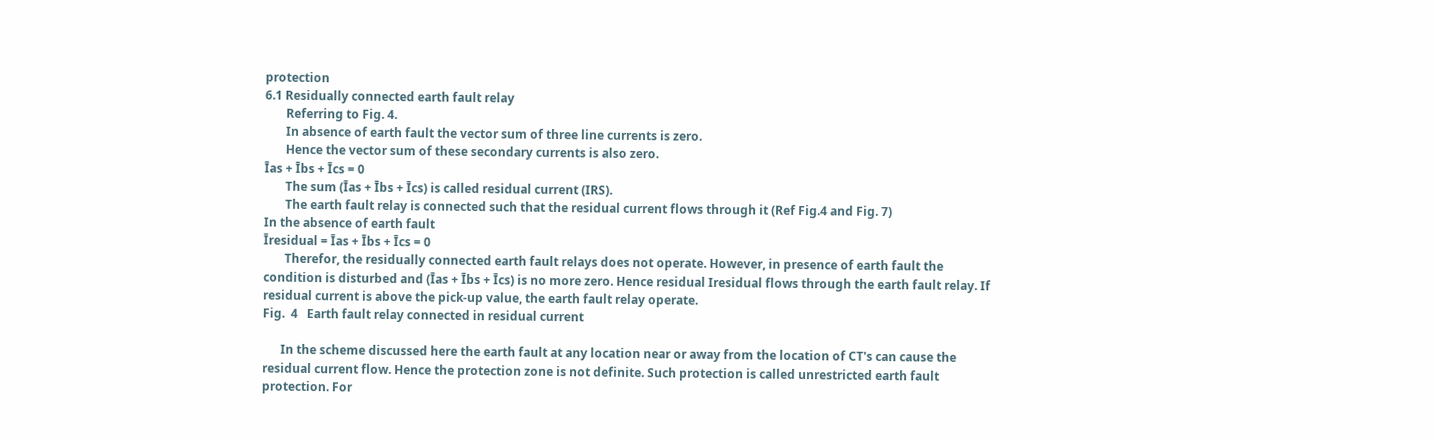protection
6.1 Residually connected earth fault relay
       Referring to Fig. 4.
       In absence of earth fault the vector sum of three line currents is zero.
       Hence the vector sum of these secondary currents is also zero.
Īas + Ībs + Īcs = 0
       The sum (Īas + Ībs + Īcs) is called residual current (IRS).
       The earth fault relay is connected such that the residual current flows through it (Ref Fig.4 and Fig. 7)
In the absence of earth fault
Īresidual = Īas + Ībs + Īcs = 0
       Therefor, the residually connected earth fault relays does not operate. However, in presence of earth fault the condition is disturbed and (Īas + Ībs + Īcs) is no more zero. Hence residual Iresidual flows through the earth fault relay. If residual current is above the pick-up value, the earth fault relay operate.
Fig.  4   Earth fault relay connected in residual current

      In the scheme discussed here the earth fault at any location near or away from the location of CT's can cause the residual current flow. Hence the protection zone is not definite. Such protection is called unrestricted earth fault protection. For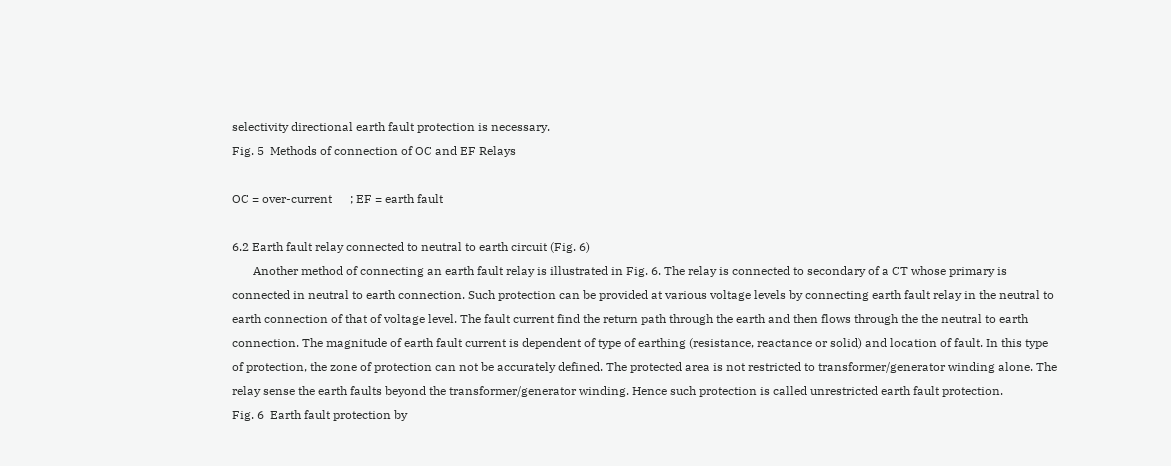selectivity directional earth fault protection is necessary.
Fig. 5  Methods of connection of OC and EF Relays

OC = over-current      ; EF = earth fault

6.2 Earth fault relay connected to neutral to earth circuit (Fig. 6)
       Another method of connecting an earth fault relay is illustrated in Fig. 6. The relay is connected to secondary of a CT whose primary is connected in neutral to earth connection. Such protection can be provided at various voltage levels by connecting earth fault relay in the neutral to earth connection of that of voltage level. The fault current find the return path through the earth and then flows through the the neutral to earth connection. The magnitude of earth fault current is dependent of type of earthing (resistance, reactance or solid) and location of fault. In this type of protection, the zone of protection can not be accurately defined. The protected area is not restricted to transformer/generator winding alone. The relay sense the earth faults beyond the transformer/generator winding. Hence such protection is called unrestricted earth fault protection.
Fig. 6  Earth fault protection by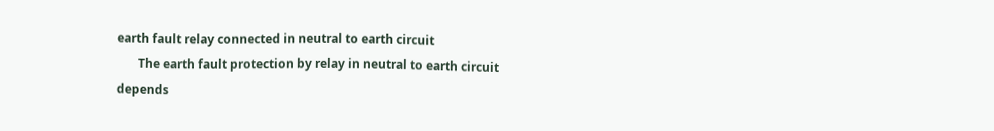earth fault relay connected in neutral to earth circuit
       The earth fault protection by relay in neutral to earth circuit depends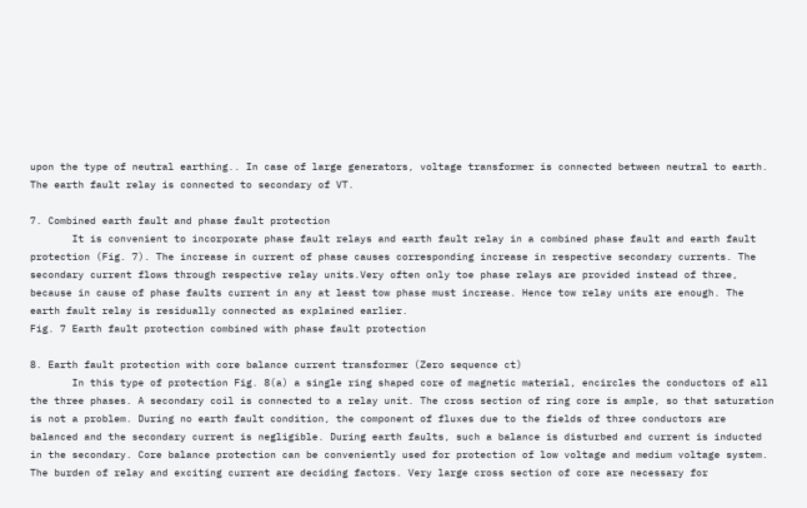upon the type of neutral earthing.. In case of large generators, voltage transformer is connected between neutral to earth. The earth fault relay is connected to secondary of VT.

7. Combined earth fault and phase fault protection
       It is convenient to incorporate phase fault relays and earth fault relay in a combined phase fault and earth fault protection (Fig. 7). The increase in current of phase causes corresponding increase in respective secondary currents. The secondary current flows through respective relay units.Very often only toe phase relays are provided instead of three, because in cause of phase faults current in any at least tow phase must increase. Hence tow relay units are enough. The earth fault relay is residually connected as explained earlier.
Fig. 7 Earth fault protection combined with phase fault protection

8. Earth fault protection with core balance current transformer (Zero sequence ct)
       In this type of protection Fig. 8(a) a single ring shaped core of magnetic material, encircles the conductors of all the three phases. A secondary coil is connected to a relay unit. The cross section of ring core is ample, so that saturation is not a problem. During no earth fault condition, the component of fluxes due to the fields of three conductors are balanced and the secondary current is negligible. During earth faults, such a balance is disturbed and current is inducted in the secondary. Core balance protection can be conveniently used for protection of low voltage and medium voltage system. The burden of relay and exciting current are deciding factors. Very large cross section of core are necessary for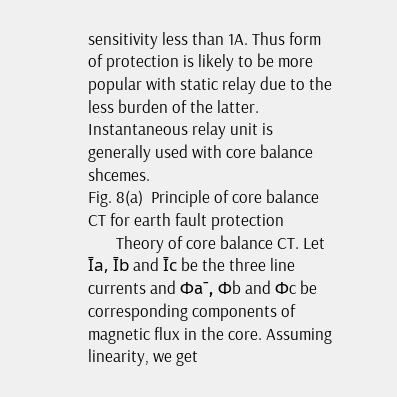sensitivity less than 1A. Thus form of protection is likely to be more popular with static relay due to the less burden of the latter. Instantaneous relay unit is generally used with core balance shcemes.
Fig. 8(a)  Principle of core balance CT for earth fault protection
       Theory of core balance CT. Let Īa, Īb and Īc be the three line currents and Φa¯, Φb and Φc be corresponding components of magnetic flux in the core. Assuming linearity, we get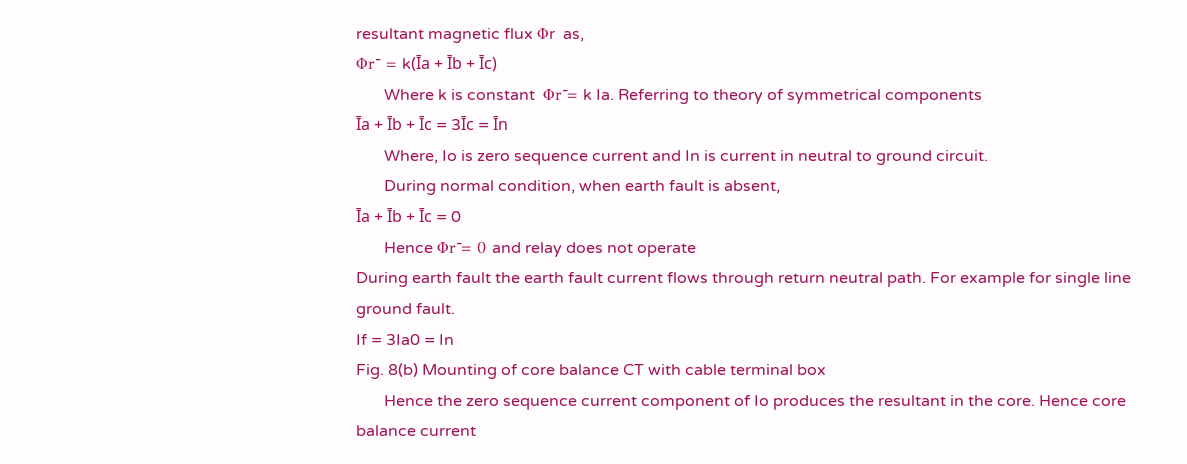resultant magnetic flux Φr  as,
Φr¯ = k(Īa + Īb + Īc)
       Where k is constant  Φr¯= k Ia. Referring to theory of symmetrical components
Īa + Īb + Īc = 3Īc = Īn
       Where, Io is zero sequence current and In is current in neutral to ground circuit.
       During normal condition, when earth fault is absent,
Īa + Īb + Īc = 0
       Hence Φr¯= 0 and relay does not operate
During earth fault the earth fault current flows through return neutral path. For example for single line ground fault.
If = 3Ia0 = In
Fig. 8(b) Mounting of core balance CT with cable terminal box
       Hence the zero sequence current component of Io produces the resultant in the core. Hence core balance current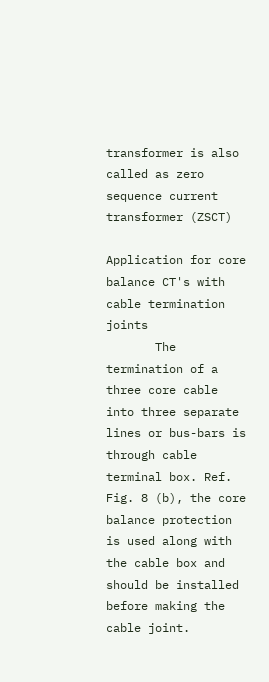transformer is also called as zero sequence current transformer (ZSCT)

Application for core balance CT's with cable termination joints
       The termination of a three core cable into three separate lines or bus-bars is through cable terminal box. Ref. Fig. 8 (b), the core balance protection is used along with the cable box and should be installed before making the cable joint.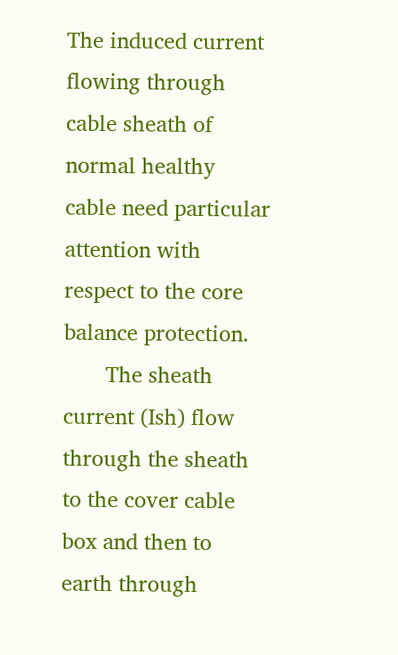The induced current flowing through cable sheath of normal healthy cable need particular attention with respect to the core balance protection.
       The sheath current (Ish) flow through the sheath to the cover cable box and then to earth through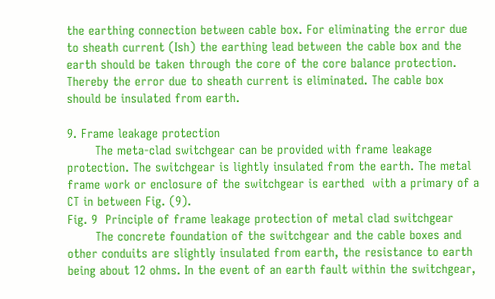the earthing connection between cable box. For eliminating the error due to sheath current (Ish) the earthing lead between the cable box and the earth should be taken through the core of the core balance protection. Thereby the error due to sheath current is eliminated. The cable box should be insulated from earth.

9. Frame leakage protection
       The meta-clad switchgear can be provided with frame leakage protection. The switchgear is lightly insulated from the earth. The metal frame work or enclosure of the switchgear is earthed  with a primary of a CT in between Fig. (9).
Fig. 9  Principle of frame leakage protection of metal clad switchgear
       The concrete foundation of the switchgear and the cable boxes and other conduits are slightly insulated from earth, the resistance to earth being about 12 ohms. In the event of an earth fault within the switchgear,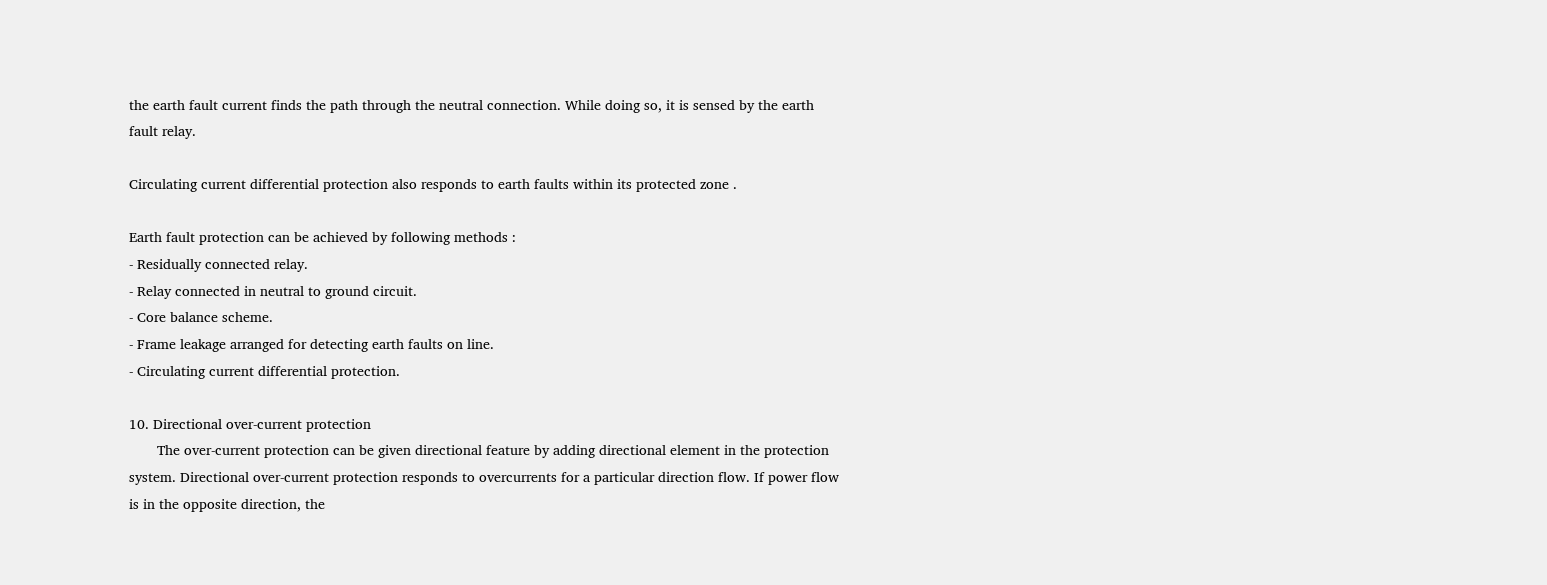the earth fault current finds the path through the neutral connection. While doing so, it is sensed by the earth fault relay.

Circulating current differential protection also responds to earth faults within its protected zone .

Earth fault protection can be achieved by following methods :
- Residually connected relay.
- Relay connected in neutral to ground circuit.
- Core balance scheme.
- Frame leakage arranged for detecting earth faults on line.
- Circulating current differential protection.

10. Directional over-current protection
       The over-current protection can be given directional feature by adding directional element in the protection system. Directional over-current protection responds to overcurrents for a particular direction flow. If power flow is in the opposite direction, the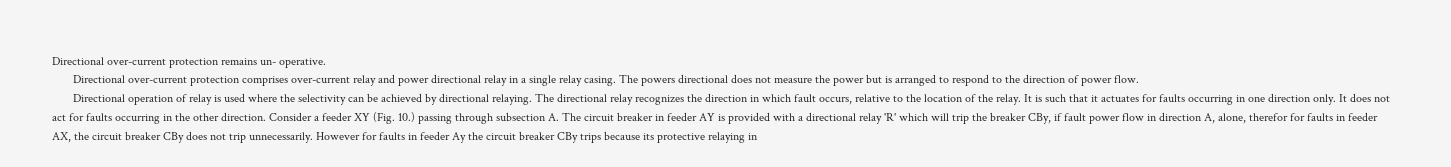Directional over-current protection remains un- operative.
       Directional over-current protection comprises over-current relay and power directional relay in a single relay casing. The powers directional does not measure the power but is arranged to respond to the direction of power flow.
       Directional operation of relay is used where the selectivity can be achieved by directional relaying. The directional relay recognizes the direction in which fault occurs, relative to the location of the relay. It is such that it actuates for faults occurring in one direction only. It does not act for faults occurring in the other direction. Consider a feeder XY (Fig. 10.) passing through subsection A. The circuit breaker in feeder AY is provided with a directional relay 'R' which will trip the breaker CBy, if fault power flow in direction A, alone, therefor for faults in feeder AX, the circuit breaker CBy does not trip unnecessarily. However for faults in feeder Ay the circuit breaker CBy trips because its protective relaying in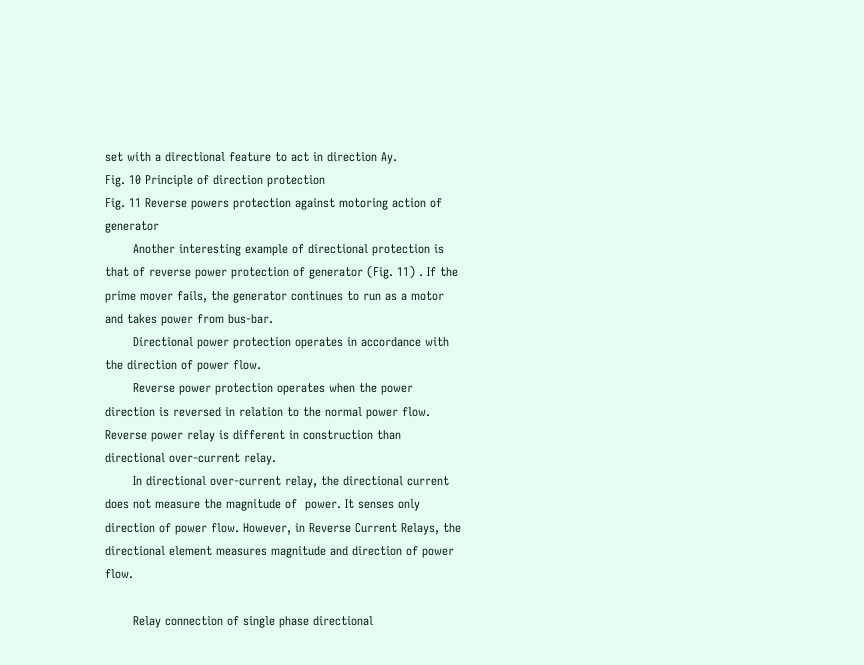set with a directional feature to act in direction Ay.
Fig. 10 Principle of direction protection
Fig. 11 Reverse powers protection against motoring action of generator
       Another interesting example of directional protection is that of reverse power protection of generator (Fig. 11) . If the prime mover fails, the generator continues to run as a motor and takes power from bus-bar.
       Directional power protection operates in accordance with the direction of power flow.
       Reverse power protection operates when the power direction is reversed in relation to the normal power flow. Reverse power relay is different in construction than directional over-current relay.
       In directional over-current relay, the directional current does not measure the magnitude of  power. It senses only direction of power flow. However, in Reverse Current Relays, the directional element measures magnitude and direction of power flow.

       Relay connection of single phase directional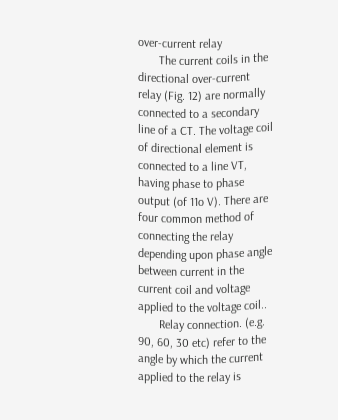over-current relay
       The current coils in the directional over-current relay (Fig. 12) are normally connected to a secondary line of a CT. The voltage coil of directional element is connected to a line VT, having phase to phase output (of 11o V). There are four common method of connecting the relay depending upon phase angle between current in the current coil and voltage applied to the voltage coil..
       Relay connection. (e.g. 90, 60, 30 etc) refer to the angle by which the current applied to the relay is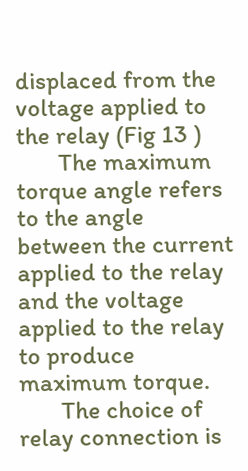displaced from the voltage applied to the relay (Fig 13 )
       The maximum torque angle refers to the angle between the current applied to the relay and the voltage applied to the relay to produce maximum torque.
       The choice of relay connection is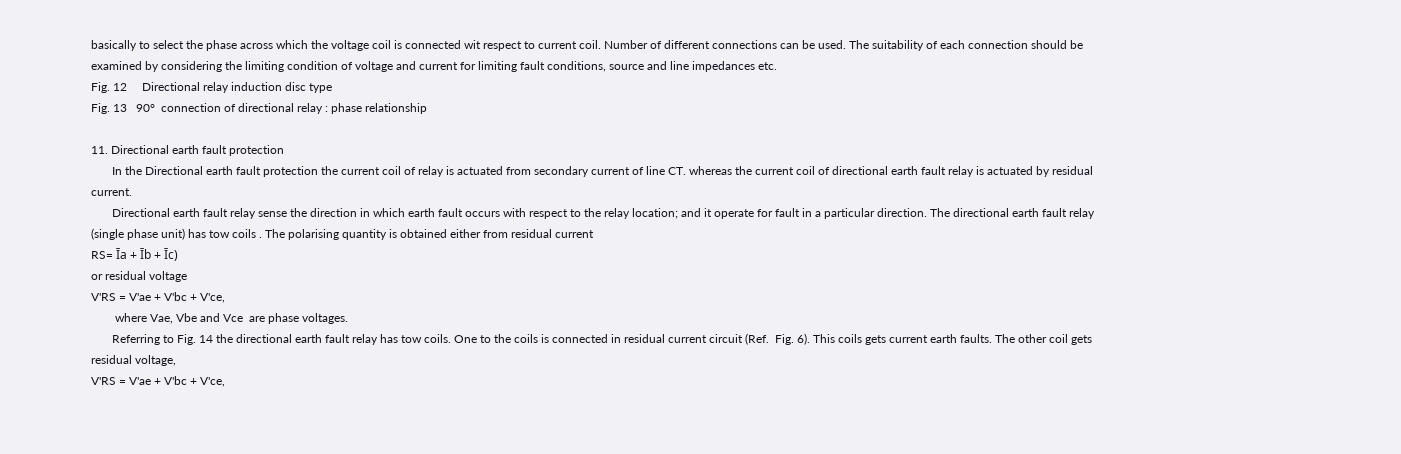basically to select the phase across which the voltage coil is connected wit respect to current coil. Number of different connections can be used. The suitability of each connection should be examined by considering the limiting condition of voltage and current for limiting fault conditions, source and line impedances etc.
Fig. 12     Directional relay induction disc type
Fig. 13   90°  connection of directional relay : phase relationship

11. Directional earth fault protection
       In the Directional earth fault protection the current coil of relay is actuated from secondary current of line CT. whereas the current coil of directional earth fault relay is actuated by residual current.
       Directional earth fault relay sense the direction in which earth fault occurs with respect to the relay location; and it operate for fault in a particular direction. The directional earth fault relay (single phase unit) has tow coils . The polarising quantity is obtained either from residual current
RS= Īa + Īb + Īc)
or residual voltage
V'RS = V'ae + V'bc + V'ce,
        where Vae, Vbe and Vce  are phase voltages.
       Referring to Fig. 14 the directional earth fault relay has tow coils. One to the coils is connected in residual current circuit (Ref.  Fig. 6). This coils gets current earth faults. The other coil gets residual voltage,
V'RS = V'ae + V'bc + V'ce,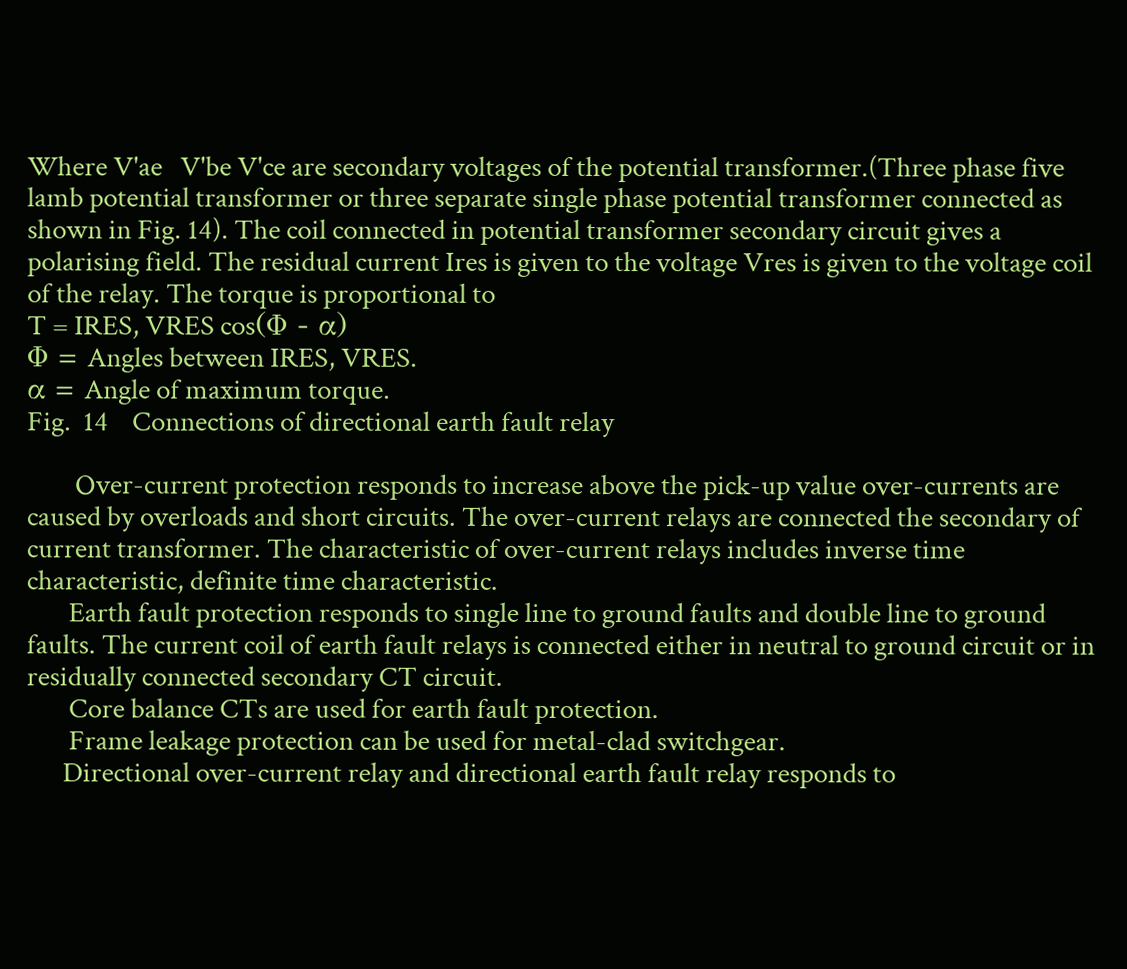Where V'ae   V'be V'ce are secondary voltages of the potential transformer.(Three phase five lamb potential transformer or three separate single phase potential transformer connected as shown in Fig. 14). The coil connected in potential transformer secondary circuit gives a polarising field. The residual current Ires is given to the voltage Vres is given to the voltage coil of the relay. The torque is proportional to
T = IRES, VRES cos(Φ - α)
Φ = Angles between IRES, VRES.
α = Angle of maximum torque.
Fig.  14    Connections of directional earth fault relay

        Over-current protection responds to increase above the pick-up value over-currents are caused by overloads and short circuits. The over-current relays are connected the secondary of current transformer. The characteristic of over-current relays includes inverse time characteristic, definite time characteristic.
       Earth fault protection responds to single line to ground faults and double line to ground faults. The current coil of earth fault relays is connected either in neutral to ground circuit or in residually connected secondary CT circuit.
       Core balance CTs are used for earth fault protection.
       Frame leakage protection can be used for metal-clad switchgear.
      Directional over-current relay and directional earth fault relay responds to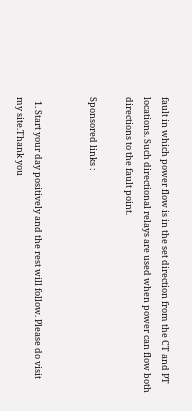fault in which power flow is in the set direction from the CT and PT locations. Such directional relays are used when power can flow both directions to the fault point.

Sponsored links :


  1. Start your day positively and the rest will follow. Please do visit my site.Thank you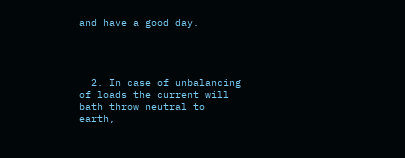and have a good day.




  2. In case of unbalancing of loads the current will bath throw neutral to earth,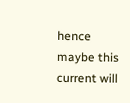hence maybe this current will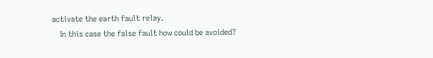activate the earth fault relay.
    In this case the false fault how could be avoided?